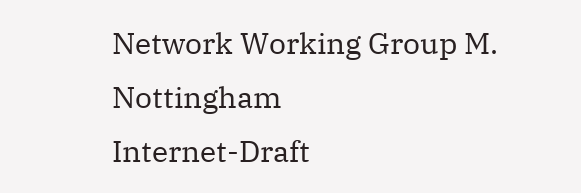Network Working Group M. Nottingham
Internet-Draft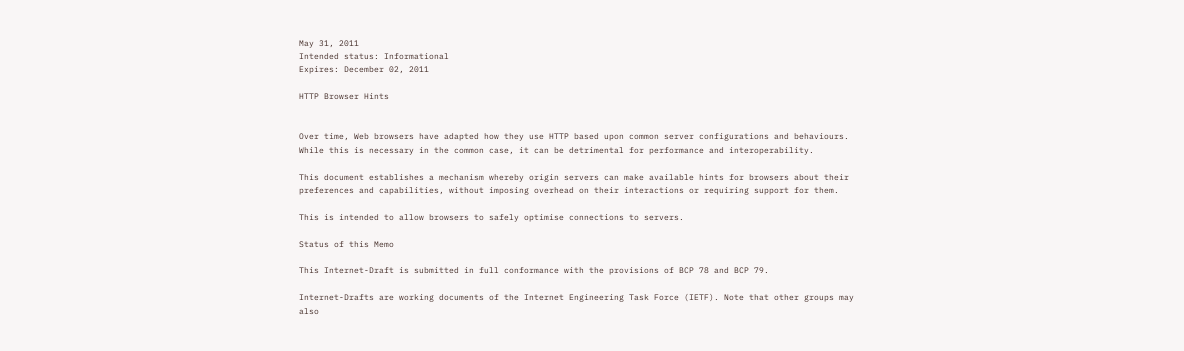May 31, 2011
Intended status: Informational
Expires: December 02, 2011

HTTP Browser Hints


Over time, Web browsers have adapted how they use HTTP based upon common server configurations and behaviours. While this is necessary in the common case, it can be detrimental for performance and interoperability.

This document establishes a mechanism whereby origin servers can make available hints for browsers about their preferences and capabilities, without imposing overhead on their interactions or requiring support for them.

This is intended to allow browsers to safely optimise connections to servers.

Status of this Memo

This Internet-Draft is submitted in full conformance with the provisions of BCP 78 and BCP 79.

Internet-Drafts are working documents of the Internet Engineering Task Force (IETF). Note that other groups may also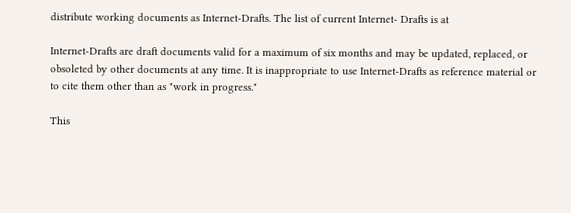distribute working documents as Internet-Drafts. The list of current Internet- Drafts is at

Internet-Drafts are draft documents valid for a maximum of six months and may be updated, replaced, or obsoleted by other documents at any time. It is inappropriate to use Internet-Drafts as reference material or to cite them other than as "work in progress."

This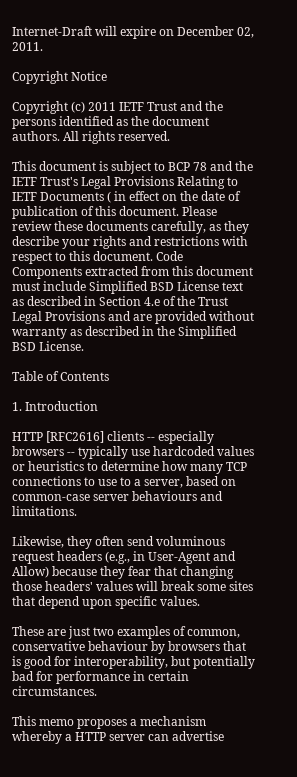Internet-Draft will expire on December 02, 2011.

Copyright Notice

Copyright (c) 2011 IETF Trust and the persons identified as the document authors. All rights reserved.

This document is subject to BCP 78 and the IETF Trust's Legal Provisions Relating to IETF Documents ( in effect on the date of publication of this document. Please review these documents carefully, as they describe your rights and restrictions with respect to this document. Code Components extracted from this document must include Simplified BSD License text as described in Section 4.e of the Trust Legal Provisions and are provided without warranty as described in the Simplified BSD License.

Table of Contents

1. Introduction

HTTP [RFC2616] clients -- especially browsers -- typically use hardcoded values or heuristics to determine how many TCP connections to use to a server, based on common-case server behaviours and limitations.

Likewise, they often send voluminous request headers (e.g., in User-Agent and Allow) because they fear that changing those headers' values will break some sites that depend upon specific values.

These are just two examples of common, conservative behaviour by browsers that is good for interoperability, but potentially bad for performance in certain circumstances.

This memo proposes a mechanism whereby a HTTP server can advertise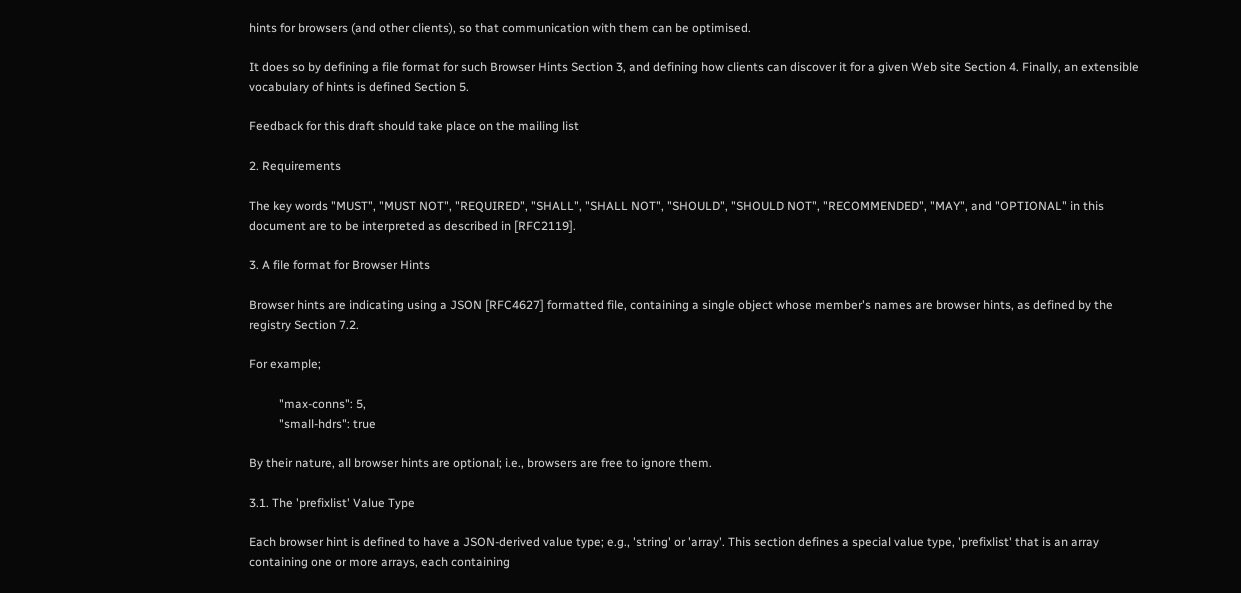hints for browsers (and other clients), so that communication with them can be optimised.

It does so by defining a file format for such Browser Hints Section 3, and defining how clients can discover it for a given Web site Section 4. Finally, an extensible vocabulary of hints is defined Section 5.

Feedback for this draft should take place on the mailing list

2. Requirements

The key words "MUST", "MUST NOT", "REQUIRED", "SHALL", "SHALL NOT", "SHOULD", "SHOULD NOT", "RECOMMENDED", "MAY", and "OPTIONAL" in this document are to be interpreted as described in [RFC2119].

3. A file format for Browser Hints

Browser hints are indicating using a JSON [RFC4627] formatted file, containing a single object whose member's names are browser hints, as defined by the registry Section 7.2.

For example;

          "max-conns": 5,
          "small-hdrs": true

By their nature, all browser hints are optional; i.e., browsers are free to ignore them.

3.1. The 'prefixlist' Value Type

Each browser hint is defined to have a JSON-derived value type; e.g., 'string' or 'array'. This section defines a special value type, 'prefixlist' that is an array containing one or more arrays, each containing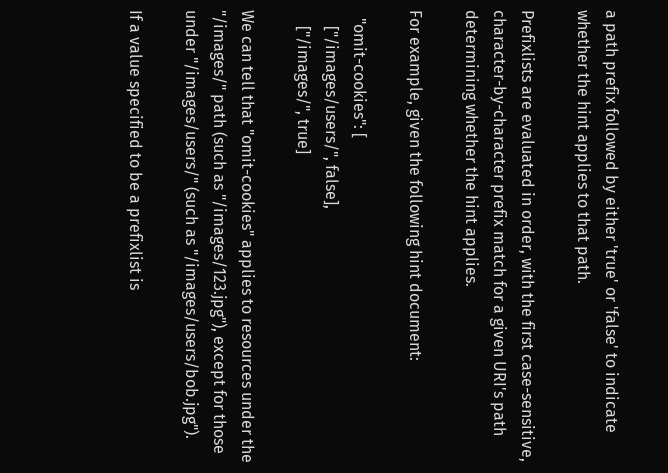a path prefix followed by either 'true' or 'false' to indicate whether the hint applies to that path.

Prefixlists are evaluated in order, with the first case-sensitive, character-by-character prefix match for a given URI's path determining whether the hint applies.

For example, given the following hint document:

  "omit-cookies": [
    ["/images/users/", false],
    ["/images/", true]

We can tell that "omit-cookies" applies to resources under the "/images/" path (such as "/images/123.jpg"), except for those under "/images/users/" (such as "/images/users/bob.jpg").

If a value specified to be a prefixlist is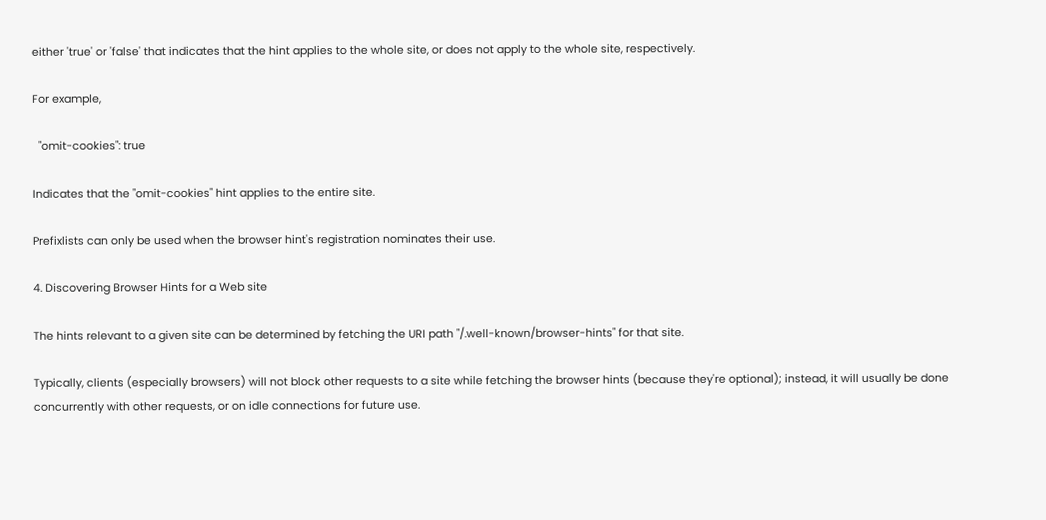either 'true' or 'false' that indicates that the hint applies to the whole site, or does not apply to the whole site, respectively.

For example,

  "omit-cookies": true

Indicates that the "omit-cookies" hint applies to the entire site.

Prefixlists can only be used when the browser hint's registration nominates their use.

4. Discovering Browser Hints for a Web site

The hints relevant to a given site can be determined by fetching the URI path "/.well-known/browser-hints" for that site.

Typically, clients (especially browsers) will not block other requests to a site while fetching the browser hints (because they're optional); instead, it will usually be done concurrently with other requests, or on idle connections for future use.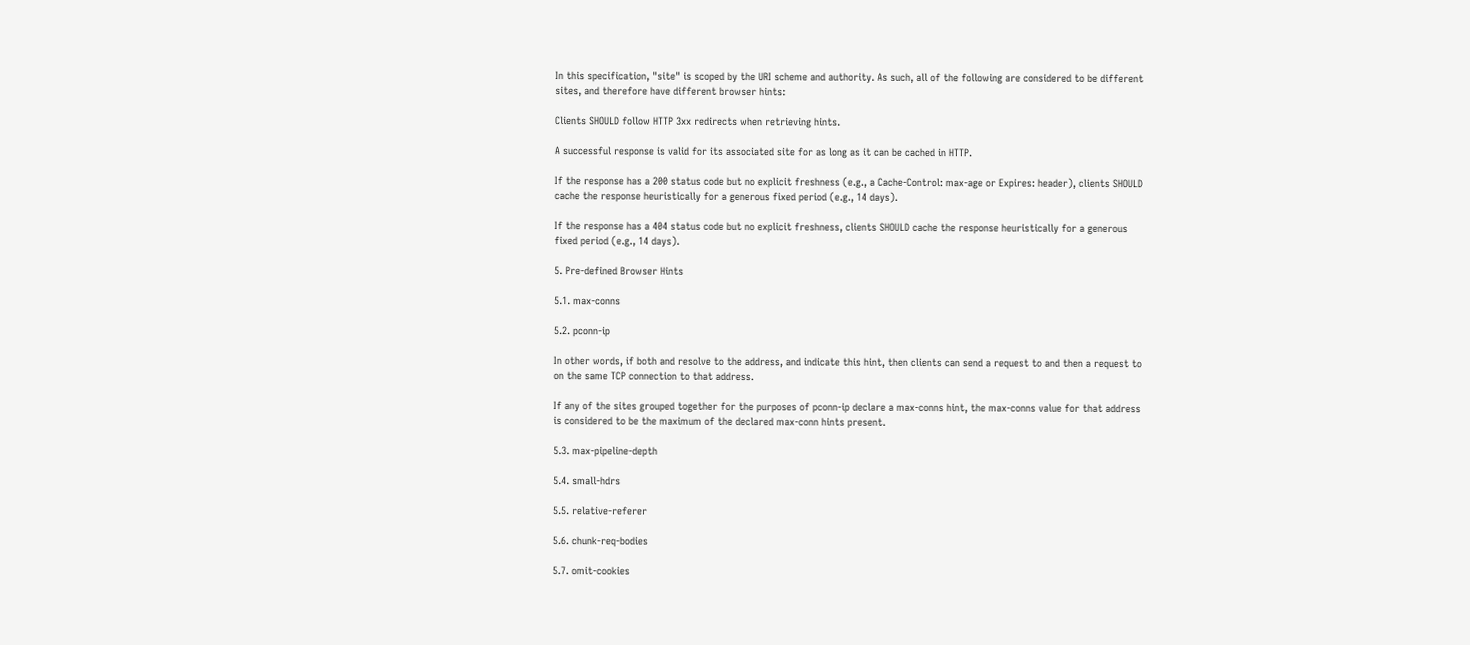In this specification, "site" is scoped by the URI scheme and authority. As such, all of the following are considered to be different sites, and therefore have different browser hints:

Clients SHOULD follow HTTP 3xx redirects when retrieving hints.

A successful response is valid for its associated site for as long as it can be cached in HTTP.

If the response has a 200 status code but no explicit freshness (e.g., a Cache-Control: max-age or Expires: header), clients SHOULD cache the response heuristically for a generous fixed period (e.g., 14 days).

If the response has a 404 status code but no explicit freshness, clients SHOULD cache the response heuristically for a generous fixed period (e.g., 14 days).

5. Pre-defined Browser Hints

5.1. max-conns

5.2. pconn-ip

In other words, if both and resolve to the address, and indicate this hint, then clients can send a request to and then a request to on the same TCP connection to that address.

If any of the sites grouped together for the purposes of pconn-ip declare a max-conns hint, the max-conns value for that address is considered to be the maximum of the declared max-conn hints present.

5.3. max-pipeline-depth

5.4. small-hdrs

5.5. relative-referer

5.6. chunk-req-bodies

5.7. omit-cookies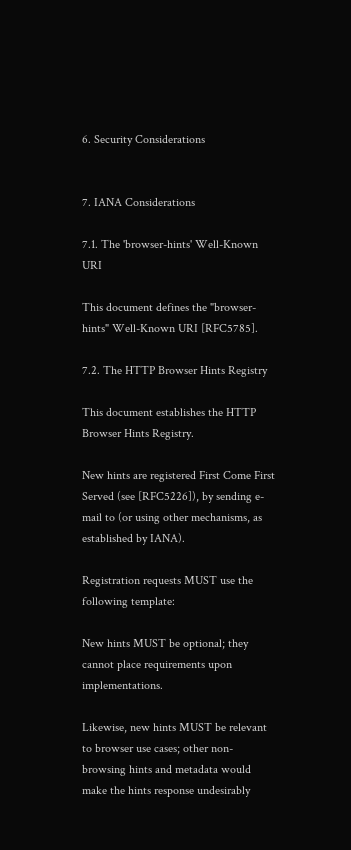6. Security Considerations


7. IANA Considerations

7.1. The 'browser-hints' Well-Known URI

This document defines the "browser-hints" Well-Known URI [RFC5785].

7.2. The HTTP Browser Hints Registry

This document establishes the HTTP Browser Hints Registry.

New hints are registered First Come First Served (see [RFC5226]), by sending e-mail to (or using other mechanisms, as established by IANA).

Registration requests MUST use the following template:

New hints MUST be optional; they cannot place requirements upon implementations.

Likewise, new hints MUST be relevant to browser use cases; other non-browsing hints and metadata would make the hints response undesirably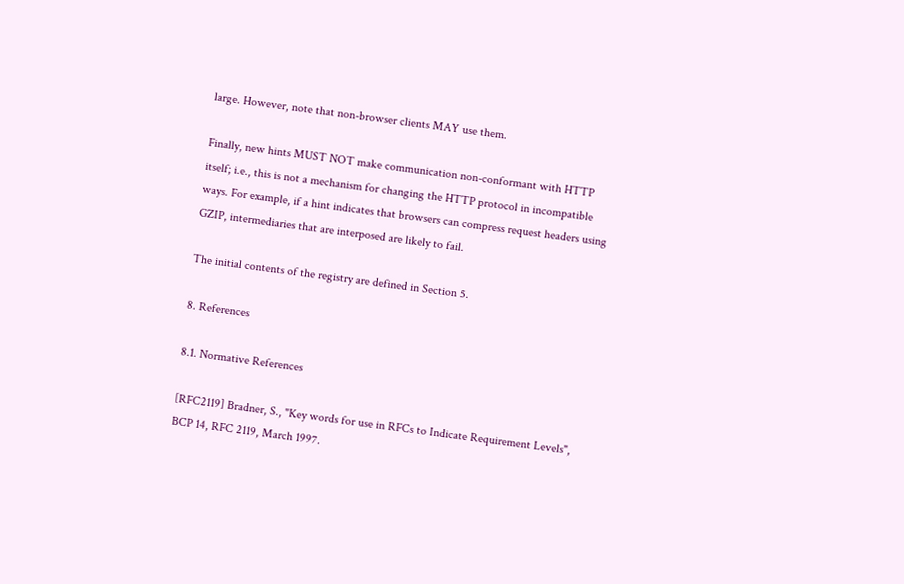large. However, note that non-browser clients MAY use them.

Finally, new hints MUST NOT make communication non-conformant with HTTP itself; i.e., this is not a mechanism for changing the HTTP protocol in incompatible ways. For example, if a hint indicates that browsers can compress request headers using GZIP, intermediaries that are interposed are likely to fail.

The initial contents of the registry are defined in Section 5.

8. References

8.1. Normative References

[RFC2119] Bradner, S., "Key words for use in RFCs to Indicate Requirement Levels", BCP 14, RFC 2119, March 1997.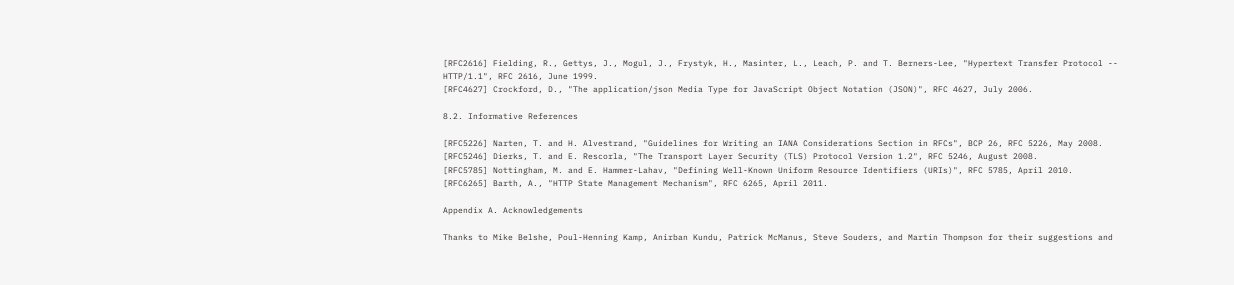[RFC2616] Fielding, R., Gettys, J., Mogul, J., Frystyk, H., Masinter, L., Leach, P. and T. Berners-Lee, "Hypertext Transfer Protocol -- HTTP/1.1", RFC 2616, June 1999.
[RFC4627] Crockford, D., "The application/json Media Type for JavaScript Object Notation (JSON)", RFC 4627, July 2006.

8.2. Informative References

[RFC5226] Narten, T. and H. Alvestrand, "Guidelines for Writing an IANA Considerations Section in RFCs", BCP 26, RFC 5226, May 2008.
[RFC5246] Dierks, T. and E. Rescorla, "The Transport Layer Security (TLS) Protocol Version 1.2", RFC 5246, August 2008.
[RFC5785] Nottingham, M. and E. Hammer-Lahav, "Defining Well-Known Uniform Resource Identifiers (URIs)", RFC 5785, April 2010.
[RFC6265] Barth, A., "HTTP State Management Mechanism", RFC 6265, April 2011.

Appendix A. Acknowledgements

Thanks to Mike Belshe, Poul-Henning Kamp, Anirban Kundu, Patrick McManus, Steve Souders, and Martin Thompson for their suggestions and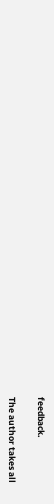feedback.

The author takes all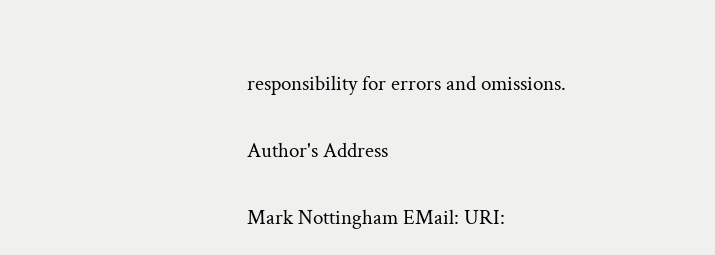responsibility for errors and omissions.

Author's Address

Mark Nottingham EMail: URI: